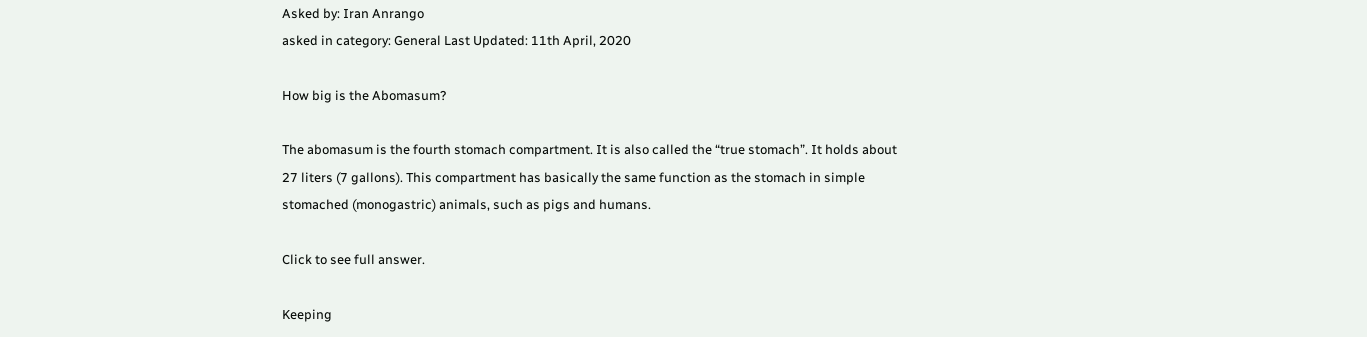Asked by: Iran Anrango
asked in category: General Last Updated: 11th April, 2020

How big is the Abomasum?

The abomasum is the fourth stomach compartment. It is also called the “true stomach”. It holds about 27 liters (7 gallons). This compartment has basically the same function as the stomach in simple stomached (monogastric) animals, such as pigs and humans.

Click to see full answer.

Keeping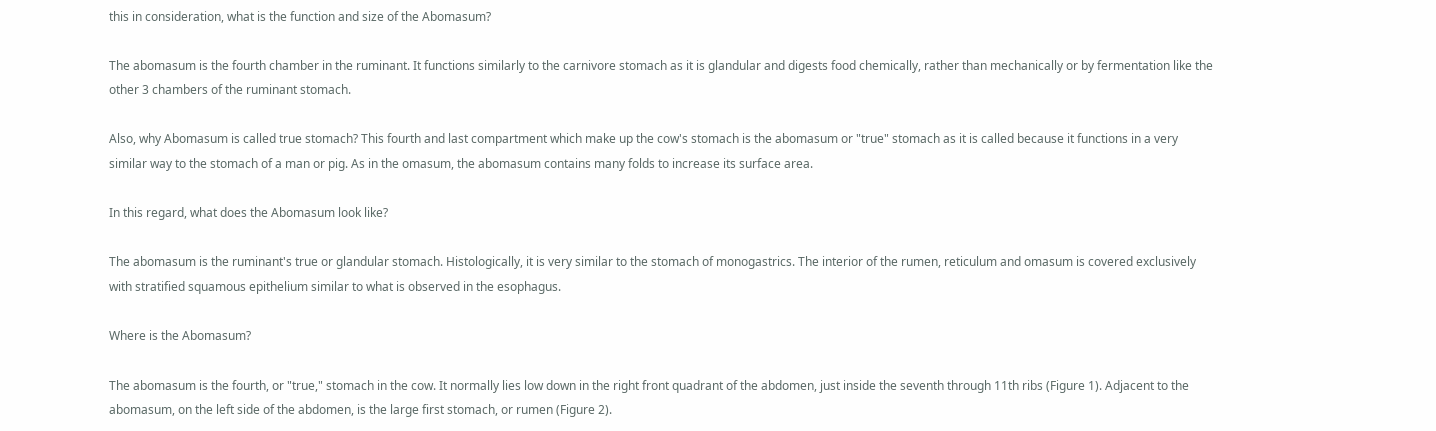this in consideration, what is the function and size of the Abomasum?

The abomasum is the fourth chamber in the ruminant. It functions similarly to the carnivore stomach as it is glandular and digests food chemically, rather than mechanically or by fermentation like the other 3 chambers of the ruminant stomach.

Also, why Abomasum is called true stomach? This fourth and last compartment which make up the cow's stomach is the abomasum or "true" stomach as it is called because it functions in a very similar way to the stomach of a man or pig. As in the omasum, the abomasum contains many folds to increase its surface area.

In this regard, what does the Abomasum look like?

The abomasum is the ruminant's true or glandular stomach. Histologically, it is very similar to the stomach of monogastrics. The interior of the rumen, reticulum and omasum is covered exclusively with stratified squamous epithelium similar to what is observed in the esophagus.

Where is the Abomasum?

The abomasum is the fourth, or "true," stomach in the cow. It normally lies low down in the right front quadrant of the abdomen, just inside the seventh through 11th ribs (Figure 1). Adjacent to the abomasum, on the left side of the abdomen, is the large first stomach, or rumen (Figure 2).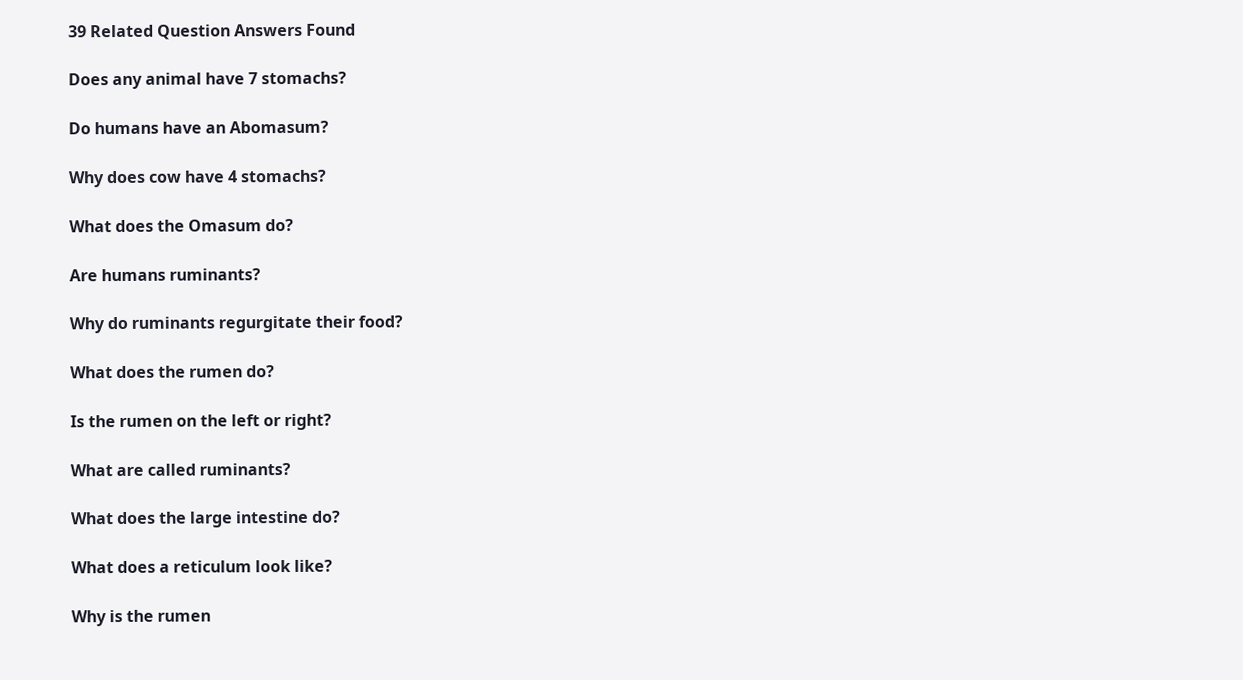39 Related Question Answers Found

Does any animal have 7 stomachs?

Do humans have an Abomasum?

Why does cow have 4 stomachs?

What does the Omasum do?

Are humans ruminants?

Why do ruminants regurgitate their food?

What does the rumen do?

Is the rumen on the left or right?

What are called ruminants?

What does the large intestine do?

What does a reticulum look like?

Why is the rumen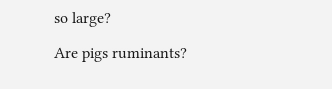so large?

Are pigs ruminants?